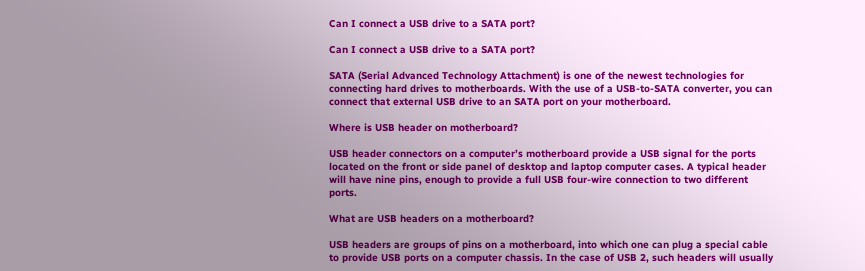Can I connect a USB drive to a SATA port?

Can I connect a USB drive to a SATA port?

SATA (Serial Advanced Technology Attachment) is one of the newest technologies for connecting hard drives to motherboards. With the use of a USB-to-SATA converter, you can connect that external USB drive to an SATA port on your motherboard.

Where is USB header on motherboard?

USB header connectors on a computer’s motherboard provide a USB signal for the ports located on the front or side panel of desktop and laptop computer cases. A typical header will have nine pins, enough to provide a full USB four-wire connection to two different ports.

What are USB headers on a motherboard?

USB headers are groups of pins on a motherboard, into which one can plug a special cable to provide USB ports on a computer chassis. In the case of USB 2, such headers will usually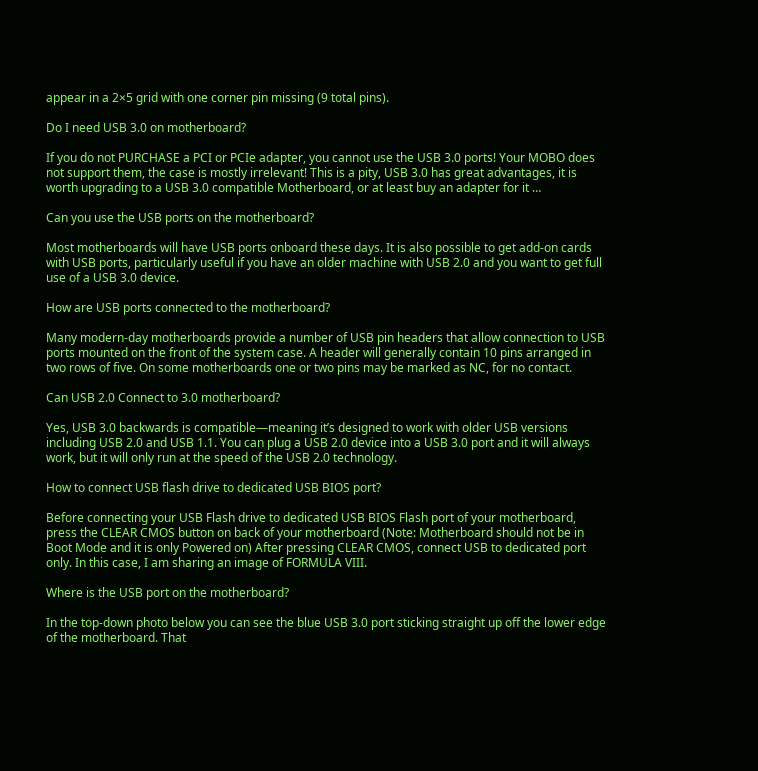appear in a 2×5 grid with one corner pin missing (9 total pins).

Do I need USB 3.0 on motherboard?

If you do not PURCHASE a PCI or PCIe adapter, you cannot use the USB 3.0 ports! Your MOBO does not support them, the case is mostly irrelevant! This is a pity, USB 3.0 has great advantages, it is worth upgrading to a USB 3.0 compatible Motherboard, or at least buy an adapter for it …

Can you use the USB ports on the motherboard?

Most motherboards will have USB ports onboard these days. It is also possible to get add-on cards with USB ports, particularly useful if you have an older machine with USB 2.0 and you want to get full use of a USB 3.0 device.

How are USB ports connected to the motherboard?

Many modern-day motherboards provide a number of USB pin headers that allow connection to USB ports mounted on the front of the system case. A header will generally contain 10 pins arranged in two rows of five. On some motherboards one or two pins may be marked as NC, for no contact.

Can USB 2.0 Connect to 3.0 motherboard?

Yes, USB 3.0 backwards is compatible—meaning it’s designed to work with older USB versions including USB 2.0 and USB 1.1. You can plug a USB 2.0 device into a USB 3.0 port and it will always work, but it will only run at the speed of the USB 2.0 technology.

How to connect USB flash drive to dedicated USB BIOS port?

Before connecting your USB Flash drive to dedicated USB BIOS Flash port of your motherboard, press the CLEAR CMOS button on back of your motherboard (Note: Motherboard should not be in Boot Mode and it is only Powered on) After pressing CLEAR CMOS, connect USB to dedicated port only. In this case, I am sharing an image of FORMULA VIII.

Where is the USB port on the motherboard?

In the top-down photo below you can see the blue USB 3.0 port sticking straight up off the lower edge of the motherboard. That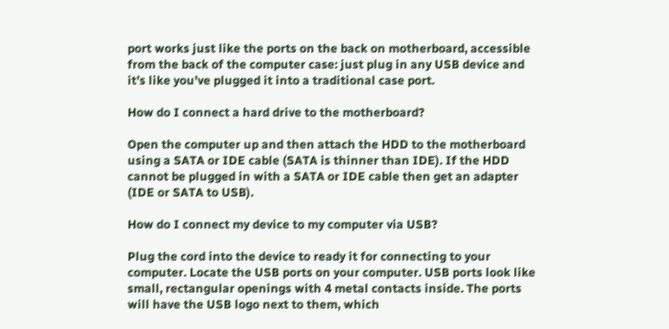port works just like the ports on the back on motherboard, accessible from the back of the computer case: just plug in any USB device and it’s like you’ve plugged it into a traditional case port.

How do I connect a hard drive to the motherboard?

Open the computer up and then attach the HDD to the motherboard using a SATA or IDE cable (SATA is thinner than IDE). If the HDD cannot be plugged in with a SATA or IDE cable then get an adapter (IDE or SATA to USB).

How do I connect my device to my computer via USB?

Plug the cord into the device to ready it for connecting to your computer. Locate the USB ports on your computer. USB ports look like small, rectangular openings with 4 metal contacts inside. The ports will have the USB logo next to them, which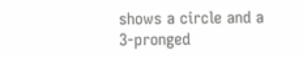shows a circle and a 3-pronged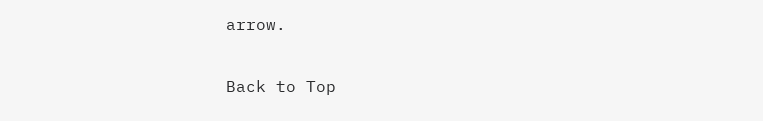arrow.


Back to Top